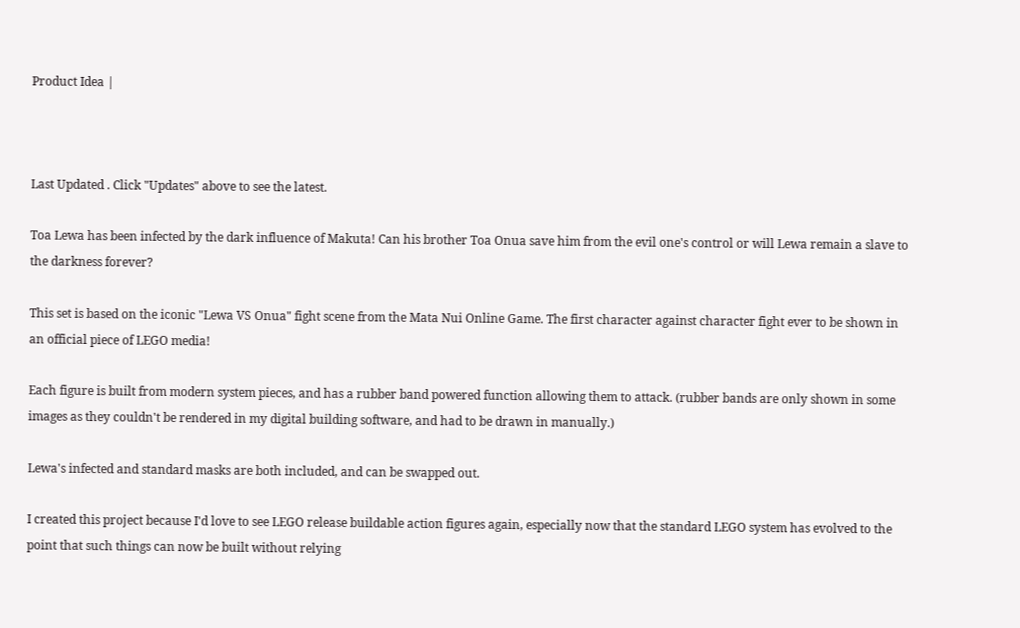Product Idea |



Last Updated . Click "Updates" above to see the latest.

Toa Lewa has been infected by the dark influence of Makuta! Can his brother Toa Onua save him from the evil one's control or will Lewa remain a slave to the darkness forever?

This set is based on the iconic "Lewa VS Onua" fight scene from the Mata Nui Online Game. The first character against character fight ever to be shown in an official piece of LEGO media!

Each figure is built from modern system pieces, and has a rubber band powered function allowing them to attack. (rubber bands are only shown in some images as they couldn't be rendered in my digital building software, and had to be drawn in manually.)

Lewa's infected and standard masks are both included, and can be swapped out.

I created this project because I'd love to see LEGO release buildable action figures again, especially now that the standard LEGO system has evolved to the point that such things can now be built without relying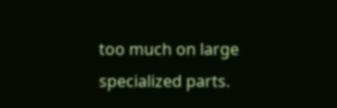too much on large specialized parts.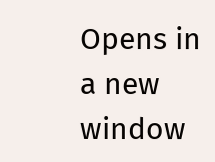Opens in a new window